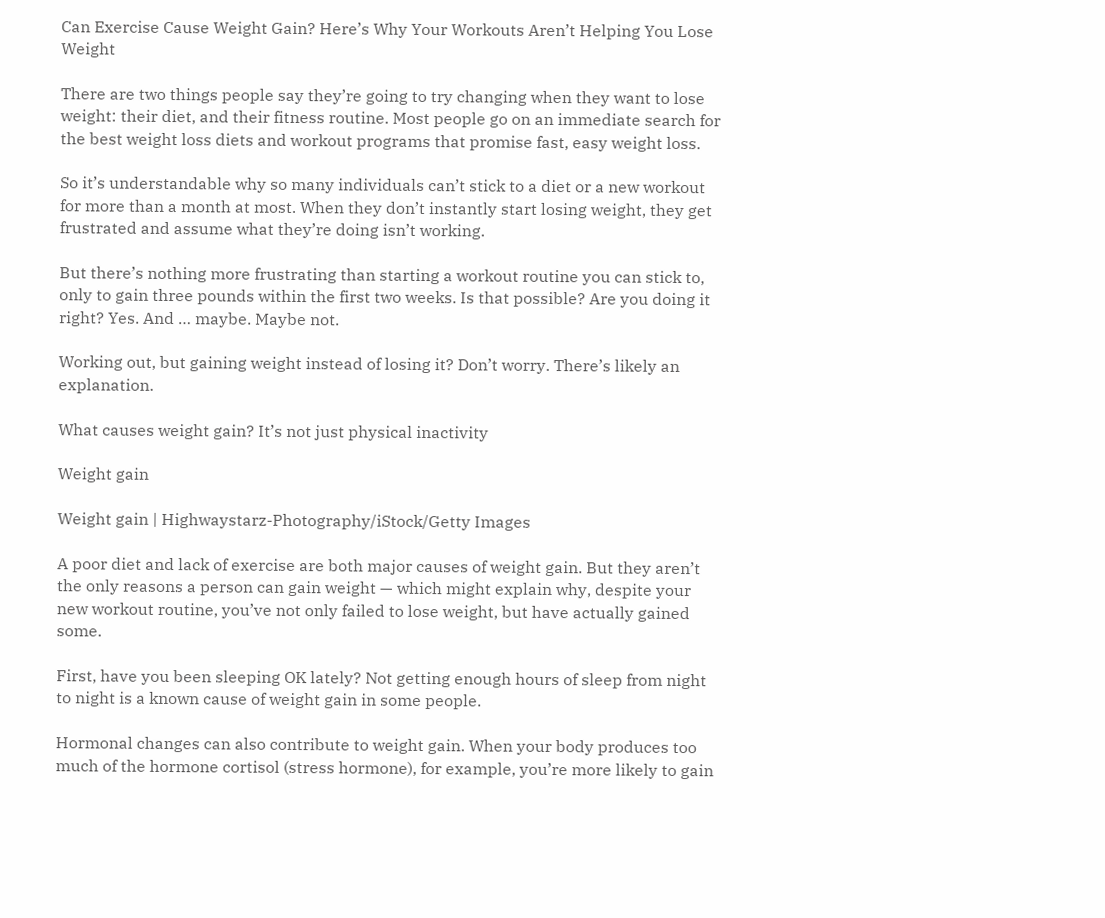Can Exercise Cause Weight Gain? Here’s Why Your Workouts Aren’t Helping You Lose Weight

There are two things people say they’re going to try changing when they want to lose weight: their diet, and their fitness routine. Most people go on an immediate search for the best weight loss diets and workout programs that promise fast, easy weight loss.

So it’s understandable why so many individuals can’t stick to a diet or a new workout for more than a month at most. When they don’t instantly start losing weight, they get frustrated and assume what they’re doing isn’t working.

But there’s nothing more frustrating than starting a workout routine you can stick to, only to gain three pounds within the first two weeks. Is that possible? Are you doing it right? Yes. And … maybe. Maybe not.

Working out, but gaining weight instead of losing it? Don’t worry. There’s likely an explanation.

What causes weight gain? It’s not just physical inactivity

Weight gain

Weight gain | Highwaystarz-Photography/iStock/Getty Images

A poor diet and lack of exercise are both major causes of weight gain. But they aren’t the only reasons a person can gain weight — which might explain why, despite your new workout routine, you’ve not only failed to lose weight, but have actually gained some.

First, have you been sleeping OK lately? Not getting enough hours of sleep from night to night is a known cause of weight gain in some people.

Hormonal changes can also contribute to weight gain. When your body produces too much of the hormone cortisol (stress hormone), for example, you’re more likely to gain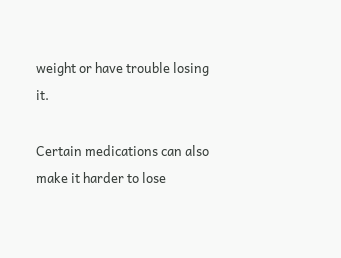weight or have trouble losing it.

Certain medications can also make it harder to lose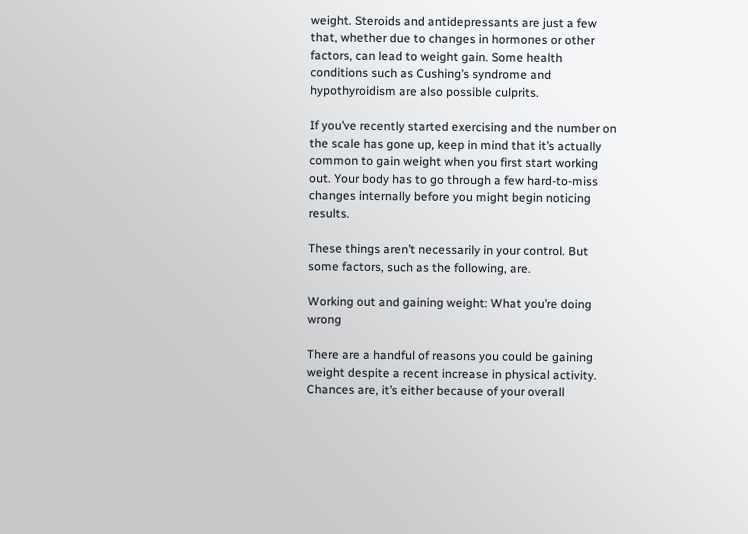weight. Steroids and antidepressants are just a few that, whether due to changes in hormones or other factors, can lead to weight gain. Some health conditions such as Cushing’s syndrome and hypothyroidism are also possible culprits.

If you’ve recently started exercising and the number on the scale has gone up, keep in mind that it’s actually common to gain weight when you first start working out. Your body has to go through a few hard-to-miss changes internally before you might begin noticing results.

These things aren’t necessarily in your control. But some factors, such as the following, are.

Working out and gaining weight: What you’re doing wrong

There are a handful of reasons you could be gaining weight despite a recent increase in physical activity. Chances are, it’s either because of your overall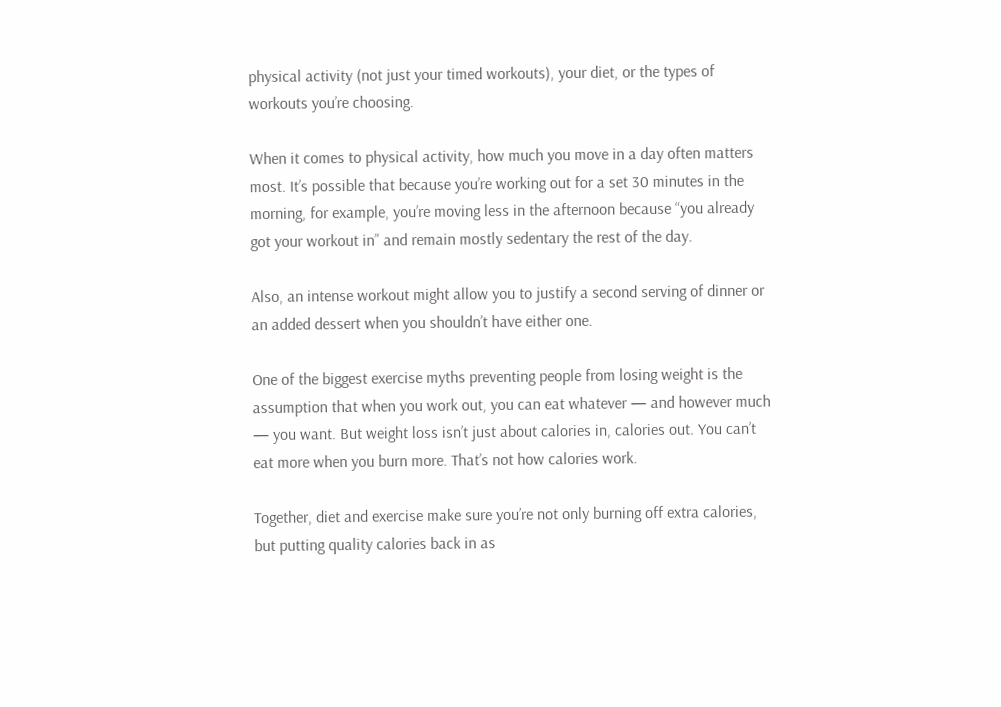physical activity (not just your timed workouts), your diet, or the types of workouts you’re choosing.

When it comes to physical activity, how much you move in a day often matters most. It’s possible that because you’re working out for a set 30 minutes in the morning, for example, you’re moving less in the afternoon because “you already got your workout in” and remain mostly sedentary the rest of the day.

Also, an intense workout might allow you to justify a second serving of dinner or an added dessert when you shouldn’t have either one.

One of the biggest exercise myths preventing people from losing weight is the assumption that when you work out, you can eat whatever — and however much — you want. But weight loss isn’t just about calories in, calories out. You can’t eat more when you burn more. That’s not how calories work.

Together, diet and exercise make sure you’re not only burning off extra calories, but putting quality calories back in as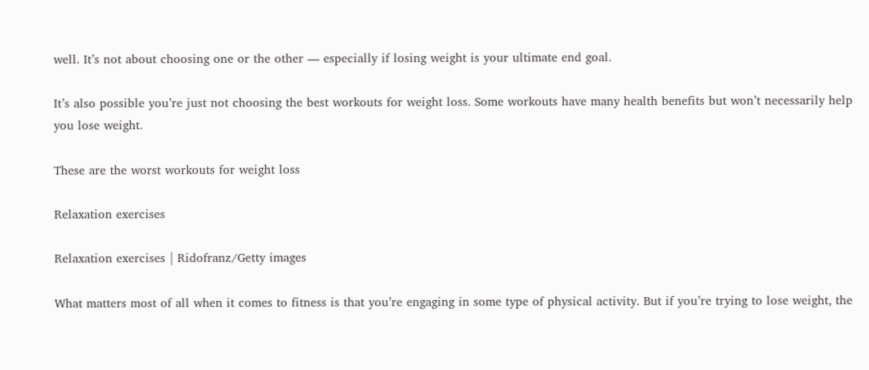well. It’s not about choosing one or the other — especially if losing weight is your ultimate end goal.

It’s also possible you’re just not choosing the best workouts for weight loss. Some workouts have many health benefits but won’t necessarily help you lose weight.

These are the worst workouts for weight loss

Relaxation exercises

Relaxation exercises | Ridofranz/Getty images

What matters most of all when it comes to fitness is that you’re engaging in some type of physical activity. But if you’re trying to lose weight, the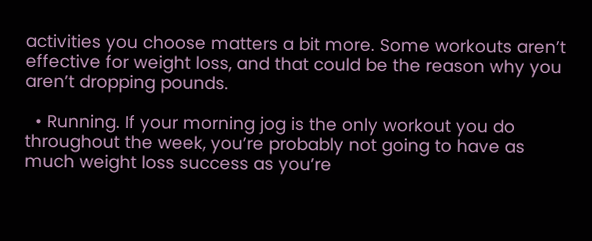activities you choose matters a bit more. Some workouts aren’t effective for weight loss, and that could be the reason why you aren’t dropping pounds.

  • Running. If your morning jog is the only workout you do throughout the week, you’re probably not going to have as much weight loss success as you’re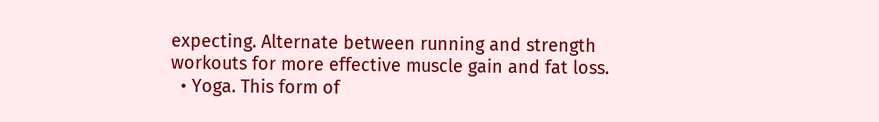expecting. Alternate between running and strength workouts for more effective muscle gain and fat loss.
  • Yoga. This form of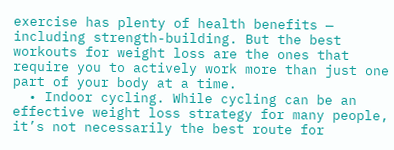exercise has plenty of health benefits — including strength-building. But the best workouts for weight loss are the ones that require you to actively work more than just one part of your body at a time.
  • Indoor cycling. While cycling can be an effective weight loss strategy for many people, it’s not necessarily the best route for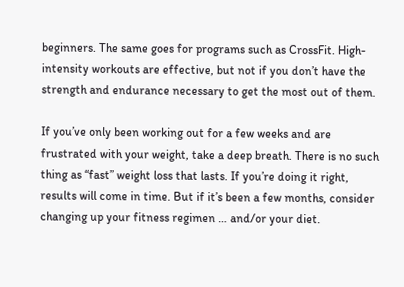beginners. The same goes for programs such as CrossFit. High-intensity workouts are effective, but not if you don’t have the strength and endurance necessary to get the most out of them.

If you’ve only been working out for a few weeks and are frustrated with your weight, take a deep breath. There is no such thing as “fast” weight loss that lasts. If you’re doing it right, results will come in time. But if it’s been a few months, consider changing up your fitness regimen … and/or your diet.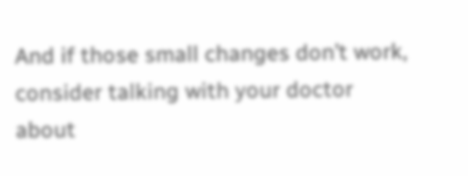And if those small changes don’t work, consider talking with your doctor about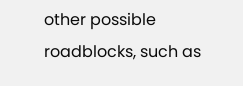other possible roadblocks, such as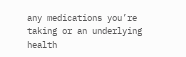any medications you’re taking or an underlying health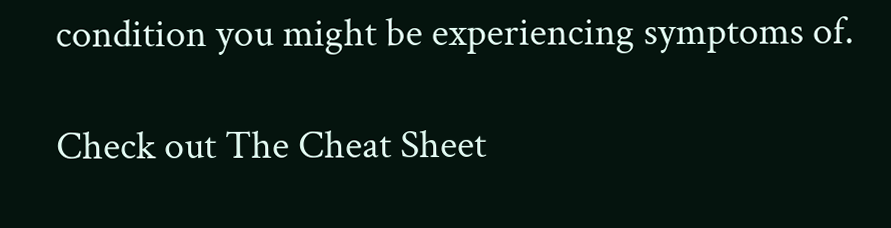condition you might be experiencing symptoms of.

Check out The Cheat Sheet